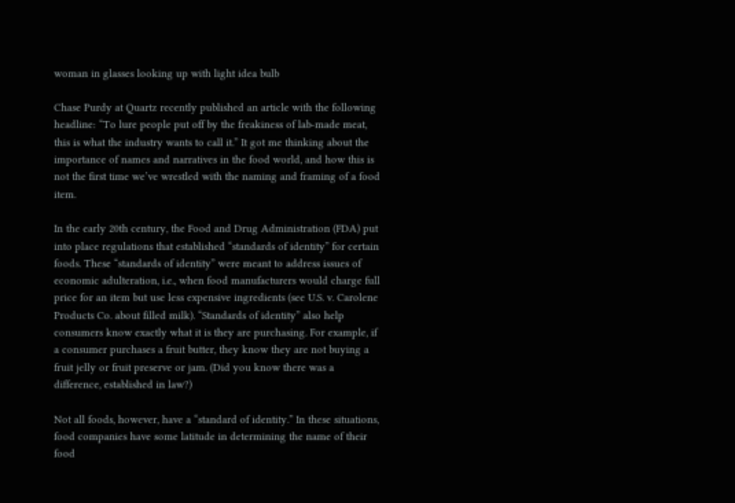woman in glasses looking up with light idea bulb

Chase Purdy at Quartz recently published an article with the following headline: “To lure people put off by the freakiness of lab-made meat, this is what the industry wants to call it.” It got me thinking about the importance of names and narratives in the food world, and how this is not the first time we’ve wrestled with the naming and framing of a food item.

In the early 20th century, the Food and Drug Administration (FDA) put into place regulations that established “standards of identity” for certain foods. These “standards of identity” were meant to address issues of economic adulteration, i.e., when food manufacturers would charge full price for an item but use less expensive ingredients (see U.S. v. Carolene Products Co. about filled milk). “Standards of identity” also help consumers know exactly what it is they are purchasing. For example, if a consumer purchases a fruit butter, they know they are not buying a fruit jelly or fruit preserve or jam. (Did you know there was a difference, established in law?)

Not all foods, however, have a “standard of identity.” In these situations, food companies have some latitude in determining the name of their food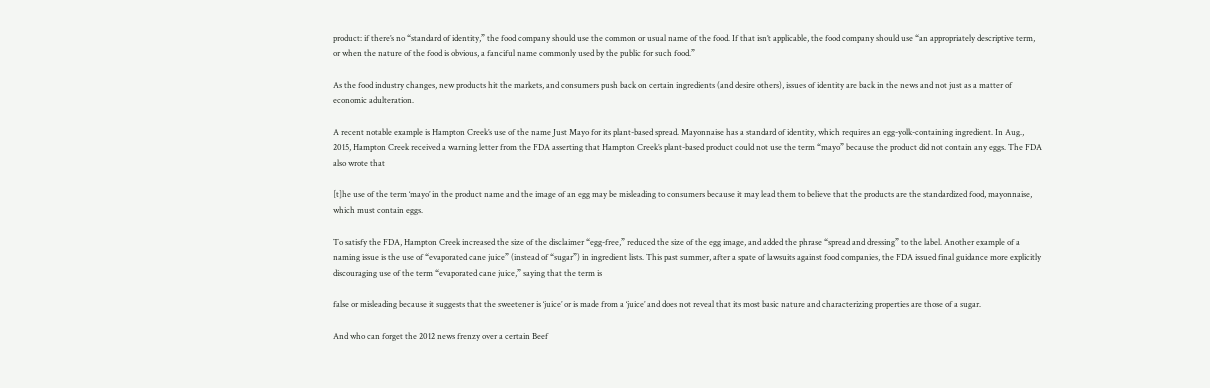product: if there’s no “standard of identity,” the food company should use the common or usual name of the food. If that isn’t applicable, the food company should use “an appropriately descriptive term, or when the nature of the food is obvious, a fanciful name commonly used by the public for such food.”

As the food industry changes, new products hit the markets, and consumers push back on certain ingredients (and desire others), issues of identity are back in the news and not just as a matter of economic adulteration.

A recent notable example is Hampton Creek’s use of the name Just Mayo for its plant-based spread. Mayonnaise has a standard of identity, which requires an egg-yolk-containing ingredient. In Aug., 2015, Hampton Creek received a warning letter from the FDA asserting that Hampton Creek’s plant-based product could not use the term “mayo” because the product did not contain any eggs. The FDA also wrote that

[t]he use of the term ‘mayo’ in the product name and the image of an egg may be misleading to consumers because it may lead them to believe that the products are the standardized food, mayonnaise, which must contain eggs.

To satisfy the FDA, Hampton Creek increased the size of the disclaimer “egg-free,” reduced the size of the egg image, and added the phrase “spread and dressing” to the label. Another example of a naming issue is the use of “evaporated cane juice” (instead of “sugar”) in ingredient lists. This past summer, after a spate of lawsuits against food companies, the FDA issued final guidance more explicitly discouraging use of the term “evaporated cane juice,” saying that the term is

false or misleading because it suggests that the sweetener is ‘juice’ or is made from a ‘juice’ and does not reveal that its most basic nature and characterizing properties are those of a sugar.

And who can forget the 2012 news frenzy over a certain Beef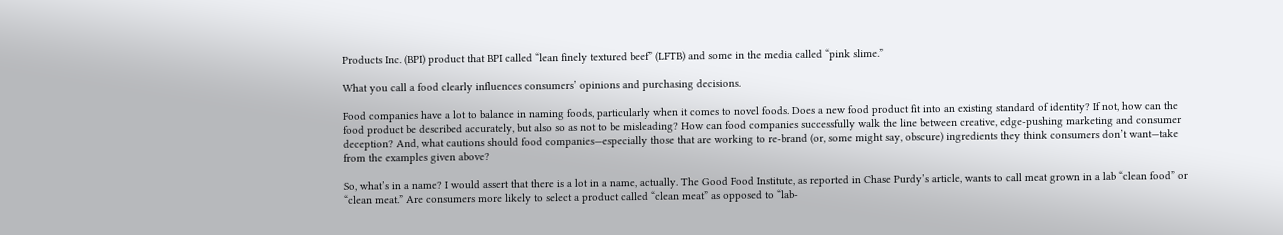Products Inc. (BPI) product that BPI called “lean finely textured beef” (LFTB) and some in the media called “pink slime.”

What you call a food clearly influences consumers’ opinions and purchasing decisions.

Food companies have a lot to balance in naming foods, particularly when it comes to novel foods. Does a new food product fit into an existing standard of identity? If not, how can the food product be described accurately, but also so as not to be misleading? How can food companies successfully walk the line between creative, edge-pushing marketing and consumer deception? And, what cautions should food companies—especially those that are working to re-brand (or, some might say, obscure) ingredients they think consumers don’t want—take from the examples given above?

So, what’s in a name? I would assert that there is a lot in a name, actually. The Good Food Institute, as reported in Chase Purdy’s article, wants to call meat grown in a lab “clean food” or “clean meat.” Are consumers more likely to select a product called “clean meat” as opposed to “lab-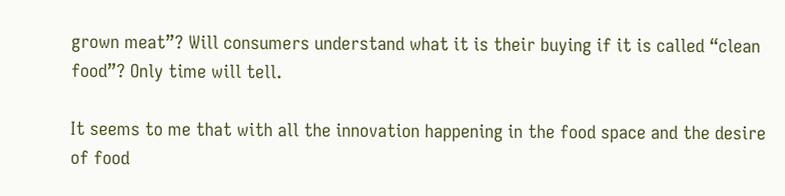grown meat”? Will consumers understand what it is their buying if it is called “clean food”? Only time will tell.

It seems to me that with all the innovation happening in the food space and the desire of food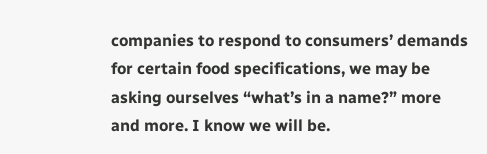companies to respond to consumers’ demands for certain food specifications, we may be asking ourselves “what’s in a name?” more and more. I know we will be.